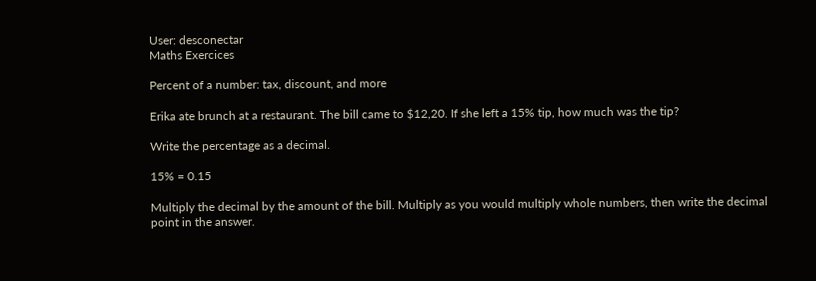User: desconectar
Maths Exercices

Percent of a number: tax, discount, and more

Erika ate brunch at a restaurant. The bill came to $12,20. If she left a 15% tip, how much was the tip?

Write the percentage as a decimal.

15% = 0.15

Multiply the decimal by the amount of the bill. Multiply as you would multiply whole numbers, then write the decimal point in the answer.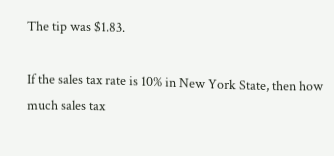The tip was $1.83.

If the sales tax rate is 10% in New York State, then how much sales tax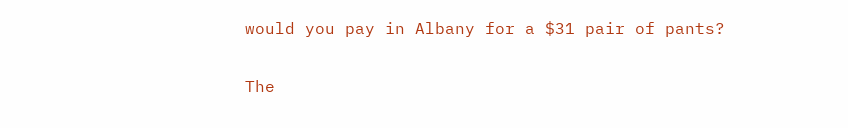would you pay in Albany for a $31 pair of pants?

The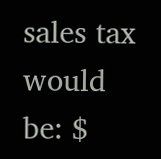sales tax would be: $